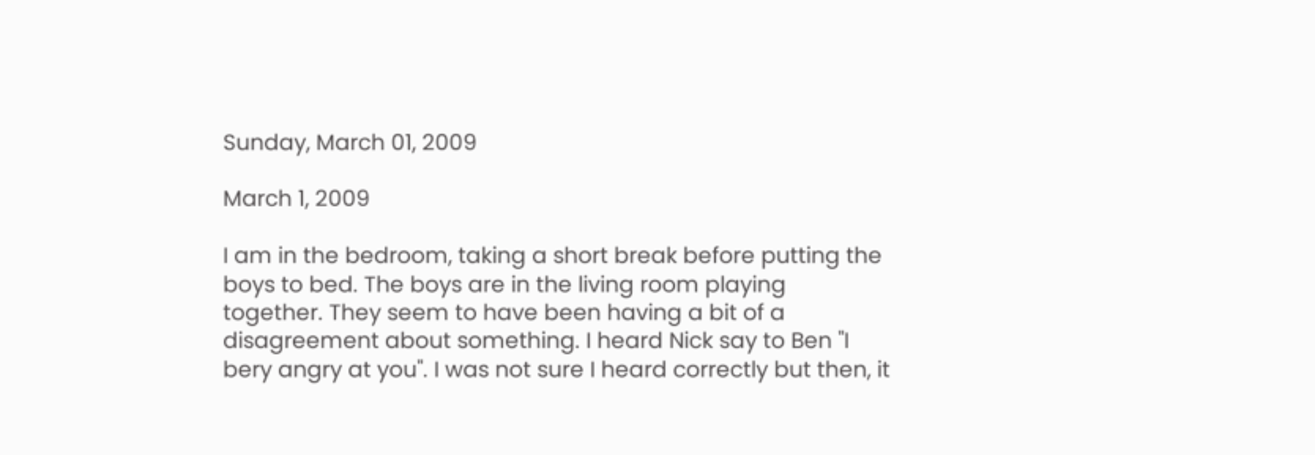Sunday, March 01, 2009

March 1, 2009

I am in the bedroom, taking a short break before putting the boys to bed. The boys are in the living room playing together. They seem to have been having a bit of a disagreement about something. I heard Nick say to Ben "I bery angry at you". I was not sure I heard correctly but then, it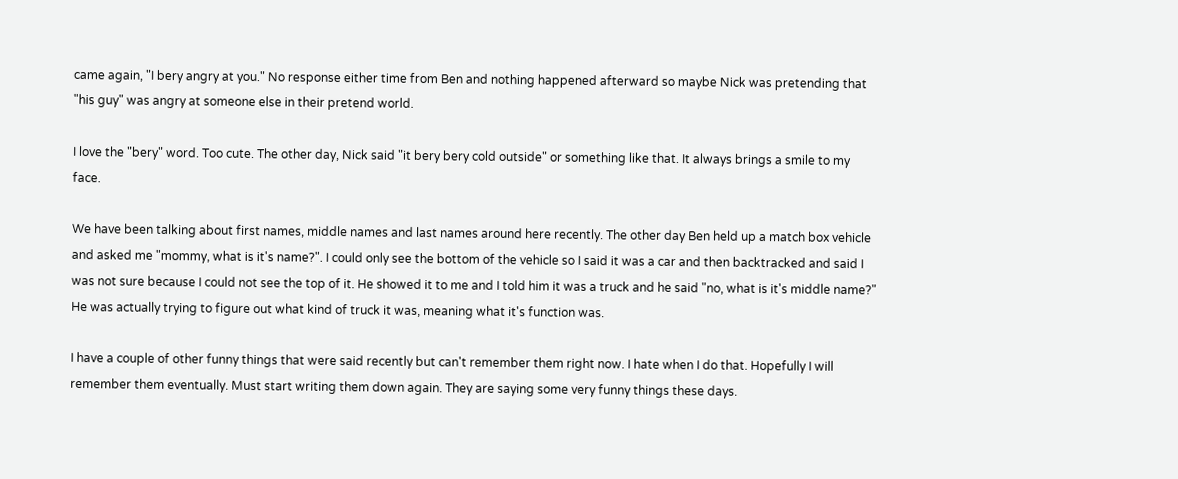came again, "I bery angry at you." No response either time from Ben and nothing happened afterward so maybe Nick was pretending that "his guy" was angry at someone else in their pretend world.

I love the "bery" word. Too cute. The other day, Nick said "it bery bery cold outside" or something like that. It always brings a smile to my face.

We have been talking about first names, middle names and last names around here recently. The other day Ben held up a match box vehicle and asked me "mommy, what is it's name?". I could only see the bottom of the vehicle so I said it was a car and then backtracked and said I was not sure because I could not see the top of it. He showed it to me and I told him it was a truck and he said "no, what is it's middle name?" He was actually trying to figure out what kind of truck it was, meaning what it's function was.

I have a couple of other funny things that were said recently but can't remember them right now. I hate when I do that. Hopefully I will remember them eventually. Must start writing them down again. They are saying some very funny things these days.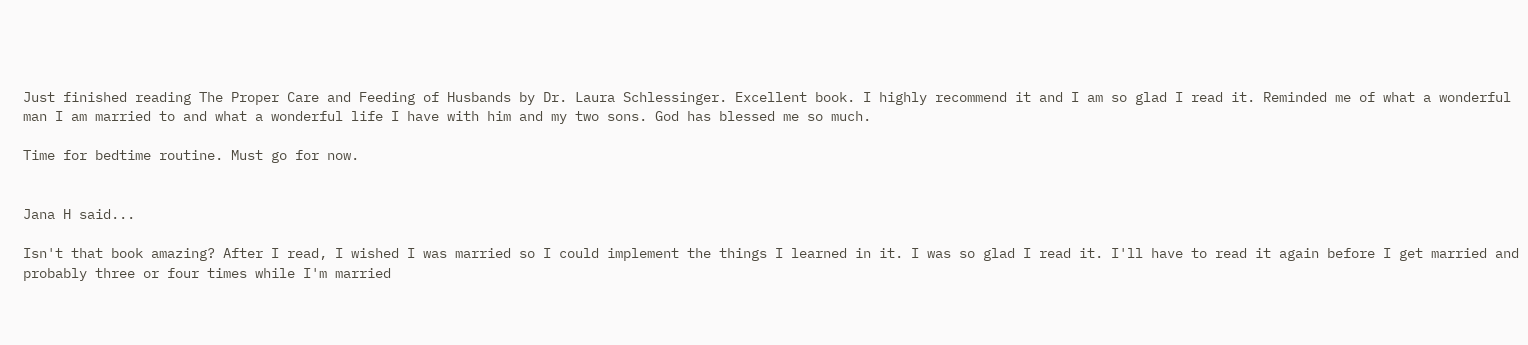Just finished reading The Proper Care and Feeding of Husbands by Dr. Laura Schlessinger. Excellent book. I highly recommend it and I am so glad I read it. Reminded me of what a wonderful man I am married to and what a wonderful life I have with him and my two sons. God has blessed me so much.

Time for bedtime routine. Must go for now.


Jana H said...

Isn't that book amazing? After I read, I wished I was married so I could implement the things I learned in it. I was so glad I read it. I'll have to read it again before I get married and probably three or four times while I'm married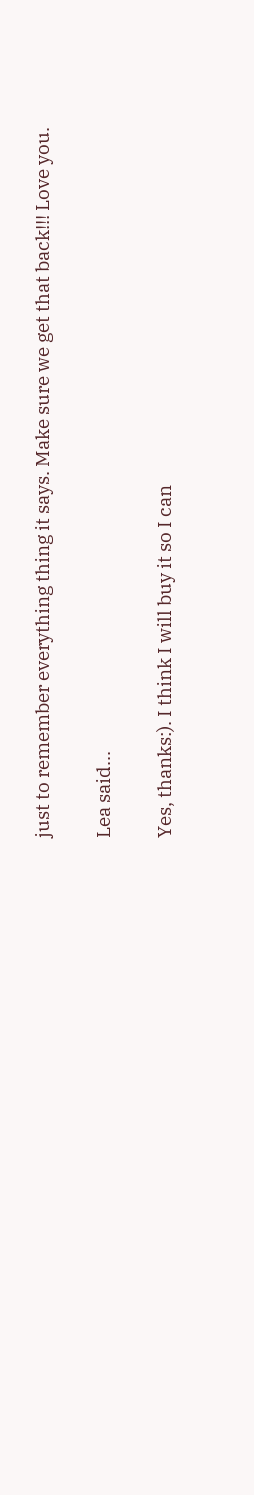just to remember everything thing it says. Make sure we get that back!!! Love you.

Lea said...

Yes, thanks:). I think I will buy it so I can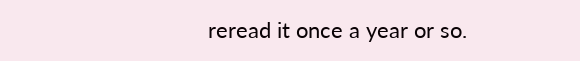reread it once a year or so.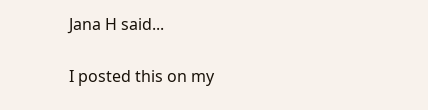Jana H said...

I posted this on my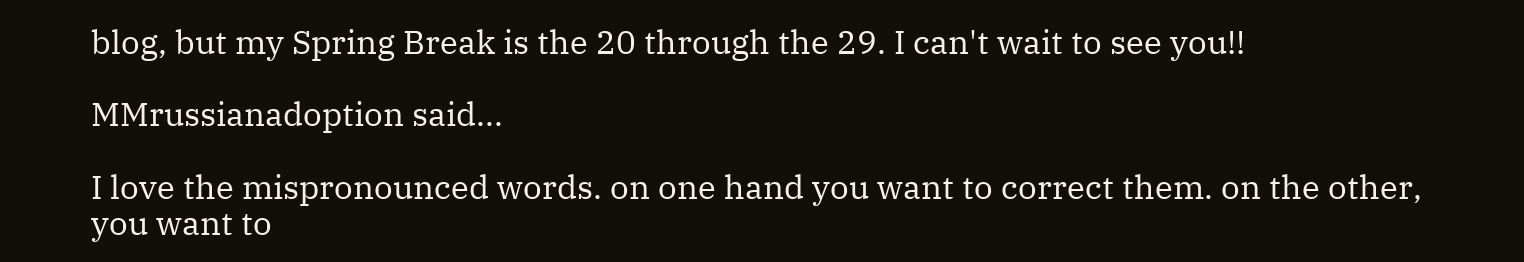blog, but my Spring Break is the 20 through the 29. I can't wait to see you!!

MMrussianadoption said...

I love the mispronounced words. on one hand you want to correct them. on the other, you want to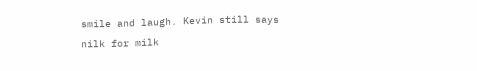smile and laugh. Kevin still says nilk for milk